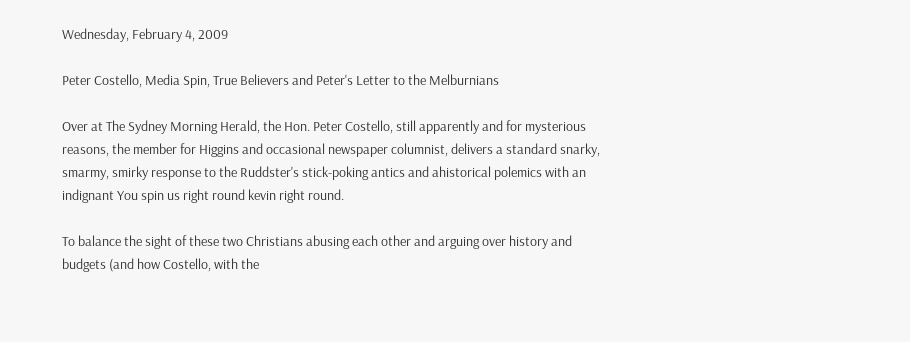Wednesday, February 4, 2009

Peter Costello, Media Spin, True Believers and Peter's Letter to the Melburnians

Over at The Sydney Morning Herald, the Hon. Peter Costello, still apparently and for mysterious reasons, the member for Higgins and occasional newspaper columnist, delivers a standard snarky, smarmy, smirky response to the Ruddster's stick-poking antics and ahistorical polemics with an indignant You spin us right round kevin right round.

To balance the sight of these two Christians abusing each other and arguing over history and budgets (and how Costello, with the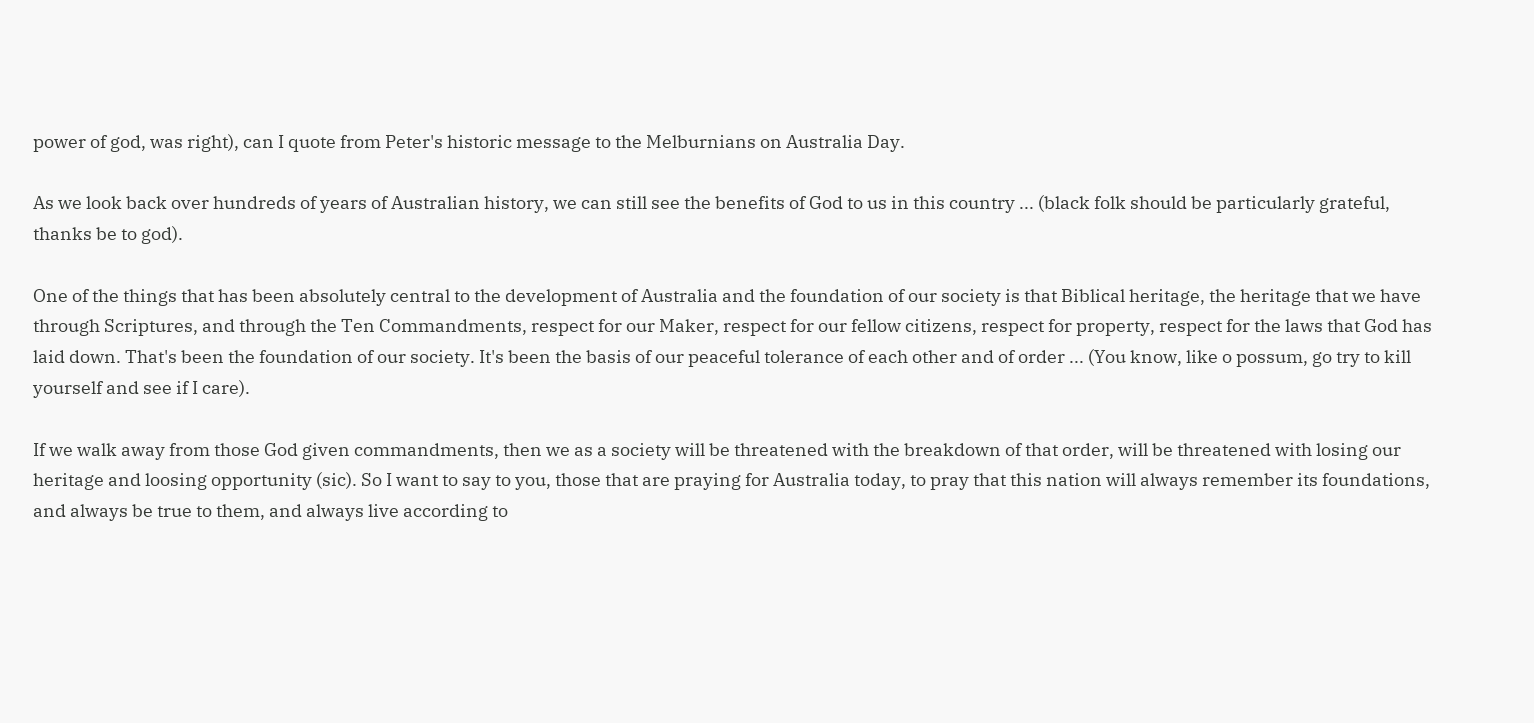power of god, was right), can I quote from Peter's historic message to the Melburnians on Australia Day.

As we look back over hundreds of years of Australian history, we can still see the benefits of God to us in this country ... (black folk should be particularly grateful, thanks be to god).

One of the things that has been absolutely central to the development of Australia and the foundation of our society is that Biblical heritage, the heritage that we have through Scriptures, and through the Ten Commandments, respect for our Maker, respect for our fellow citizens, respect for property, respect for the laws that God has laid down. That's been the foundation of our society. It's been the basis of our peaceful tolerance of each other and of order ... (You know, like o possum, go try to kill yourself and see if I care).

If we walk away from those God given commandments, then we as a society will be threatened with the breakdown of that order, will be threatened with losing our heritage and loosing opportunity (sic). So I want to say to you, those that are praying for Australia today, to pray that this nation will always remember its foundations, and always be true to them, and always live according to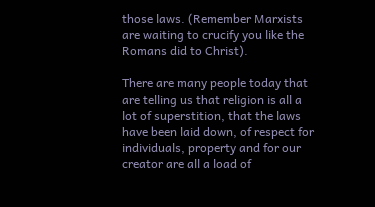those laws. (Remember Marxists are waiting to crucify you like the Romans did to Christ).

There are many people today that are telling us that religion is all a lot of superstition, that the laws have been laid down, of respect for individuals, property and for our creator are all a load of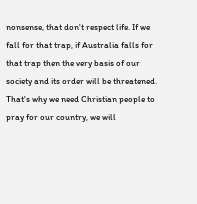nonsense, that don't respect life. If we fall for that trap, if Australia falls for that trap then the very basis of our society and its order will be threatened. That's why we need Christian people to pray for our country, we will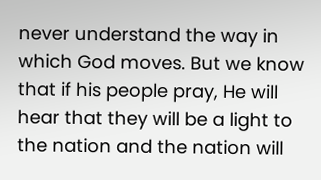never understand the way in which God moves. But we know that if his people pray, He will hear that they will be a light to the nation and the nation will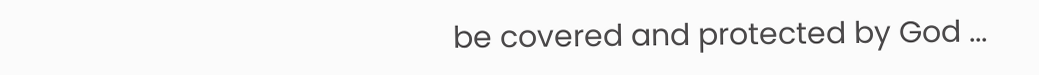be covered and protected by God ...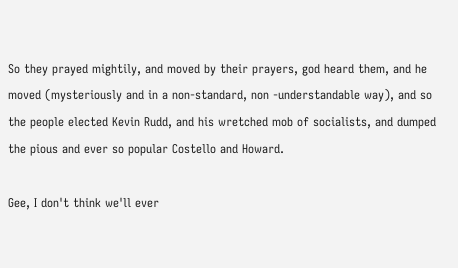So they prayed mightily, and moved by their prayers, god heard them, and he moved (mysteriously and in a non-standard, non -understandable way), and so the people elected Kevin Rudd, and his wretched mob of socialists, and dumped the pious and ever so popular Costello and Howard.

Gee, I don't think we'll ever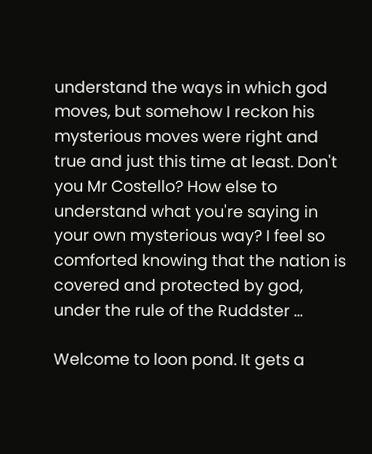understand the ways in which god moves, but somehow I reckon his mysterious moves were right and true and just this time at least. Don't you Mr Costello? How else to understand what you're saying in your own mysterious way? I feel so comforted knowing that the nation is covered and protected by god, under the rule of the Ruddster ...

Welcome to loon pond. It gets a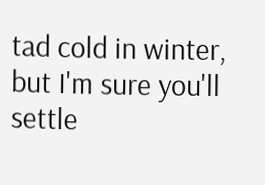tad cold in winter, but I'm sure you'll settle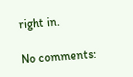right in.

No comments: